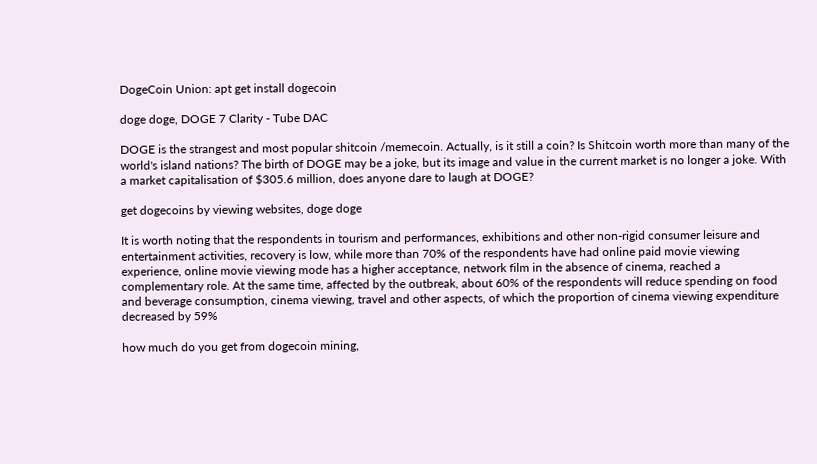DogeCoin Union: apt get install dogecoin

doge doge, DOGE 7 Clarity - Tube DAC

DOGE is the strangest and most popular shitcoin /memecoin. Actually, is it still a coin? Is Shitcoin worth more than many of the world's island nations? The birth of DOGE may be a joke, but its image and value in the current market is no longer a joke. With a market capitalisation of $305.6 million, does anyone dare to laugh at DOGE?

get dogecoins by viewing websites, doge doge

It is worth noting that the respondents in tourism and performances, exhibitions and other non-rigid consumer leisure and entertainment activities, recovery is low, while more than 70% of the respondents have had online paid movie viewing experience, online movie viewing mode has a higher acceptance, network film in the absence of cinema, reached a complementary role. At the same time, affected by the outbreak, about 60% of the respondents will reduce spending on food and beverage consumption, cinema viewing, travel and other aspects, of which the proportion of cinema viewing expenditure decreased by 59%

how much do you get from dogecoin mining,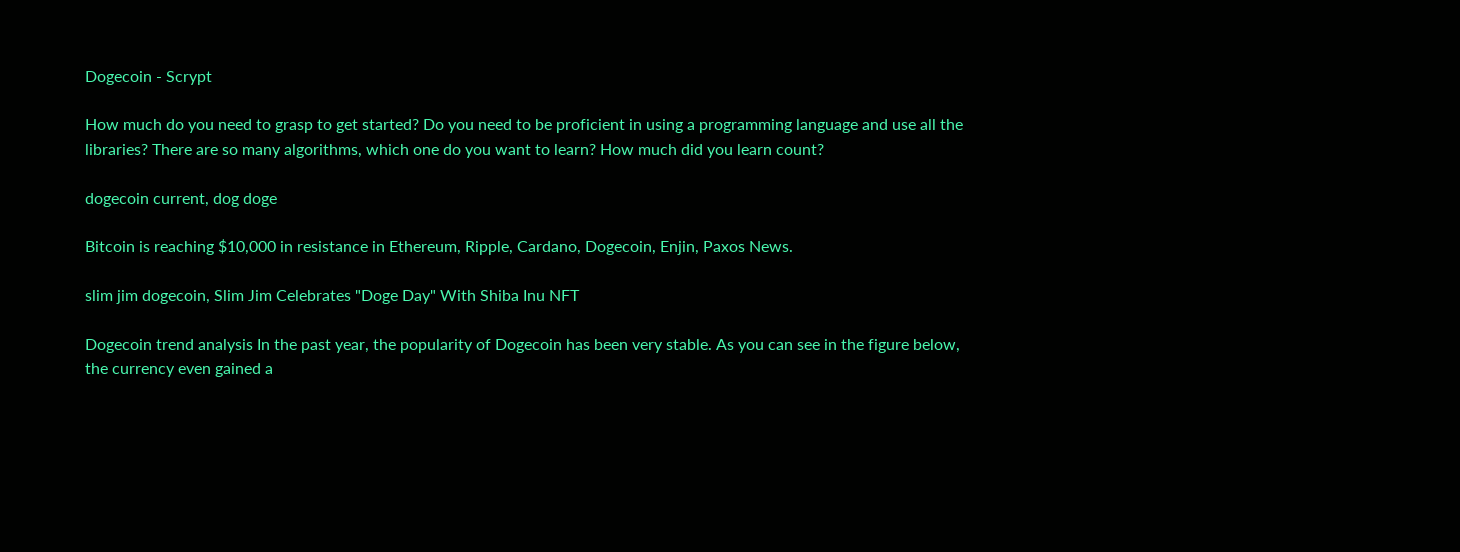Dogecoin - Scrypt

How much do you need to grasp to get started? Do you need to be proficient in using a programming language and use all the libraries? There are so many algorithms, which one do you want to learn? How much did you learn count?

dogecoin current, dog doge

Bitcoin is reaching $10,000 in resistance in Ethereum, Ripple, Cardano, Dogecoin, Enjin, Paxos News.

slim jim dogecoin, Slim Jim Celebrates "Doge Day" With Shiba Inu NFT

Dogecoin trend analysis In the past year, the popularity of Dogecoin has been very stable. As you can see in the figure below, the currency even gained a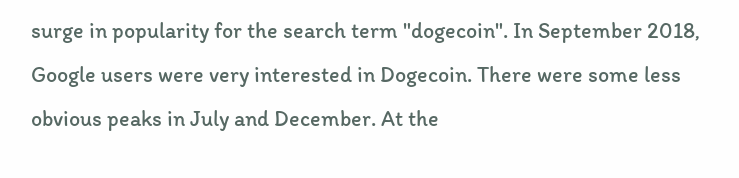surge in popularity for the search term "dogecoin". In September 2018, Google users were very interested in Dogecoin. There were some less obvious peaks in July and December. At the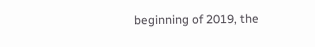beginning of 2019, the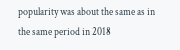popularity was about the same as in the same period in 2018